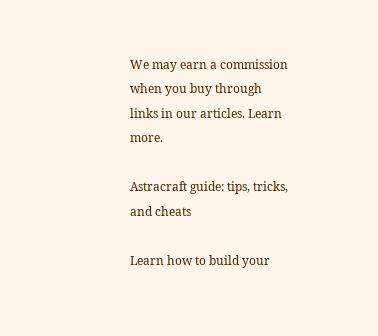We may earn a commission when you buy through links in our articles. Learn more.

Astracraft guide: tips, tricks, and cheats

Learn how to build your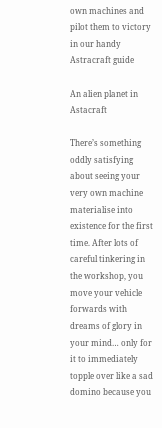own machines and pilot them to victory in our handy Astracraft guide

An alien planet in Astacraft

There’s something oddly satisfying about seeing your very own machine materialise into existence for the first time. After lots of careful tinkering in the workshop, you move your vehicle forwards with dreams of glory in your mind… only for it to immediately topple over like a sad domino because you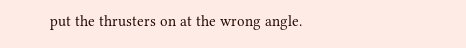put the thrusters on at the wrong angle.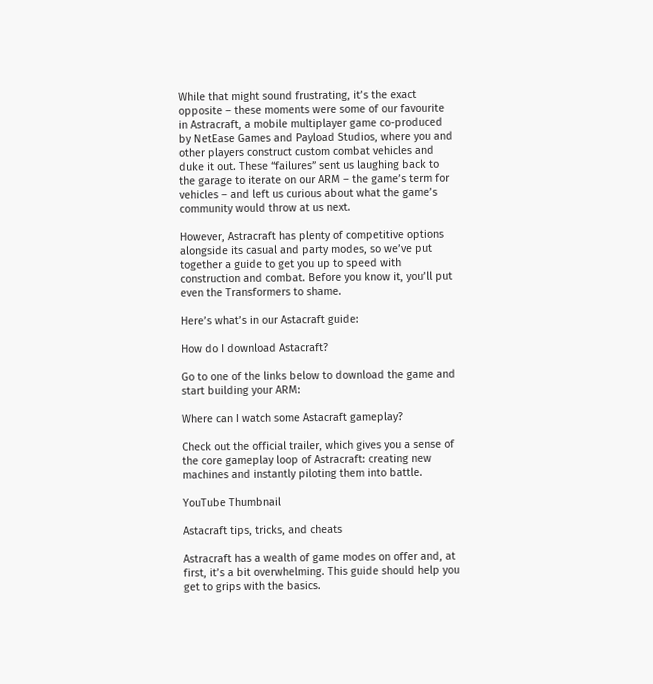While that might sound frustrating, it’s the exact opposite – these moments were some of our favourite in Astracraft, a mobile multiplayer game co-produced by NetEase Games and Payload Studios, where you and other players construct custom combat vehicles and duke it out. These “failures” sent us laughing back to the garage to iterate on our ARM – the game’s term for vehicles – and left us curious about what the game’s community would throw at us next.

However, Astracraft has plenty of competitive options alongside its casual and party modes, so we’ve put together a guide to get you up to speed with construction and combat. Before you know it, you’ll put even the Transformers to shame.

Here’s what’s in our Astacraft guide:

How do I download Astacraft?

Go to one of the links below to download the game and start building your ARM:

Where can I watch some Astacraft gameplay?

Check out the official trailer, which gives you a sense of the core gameplay loop of Astracraft: creating new machines and instantly piloting them into battle.

YouTube Thumbnail

Astacraft tips, tricks, and cheats

Astracraft has a wealth of game modes on offer and, at first, it’s a bit overwhelming. This guide should help you get to grips with the basics.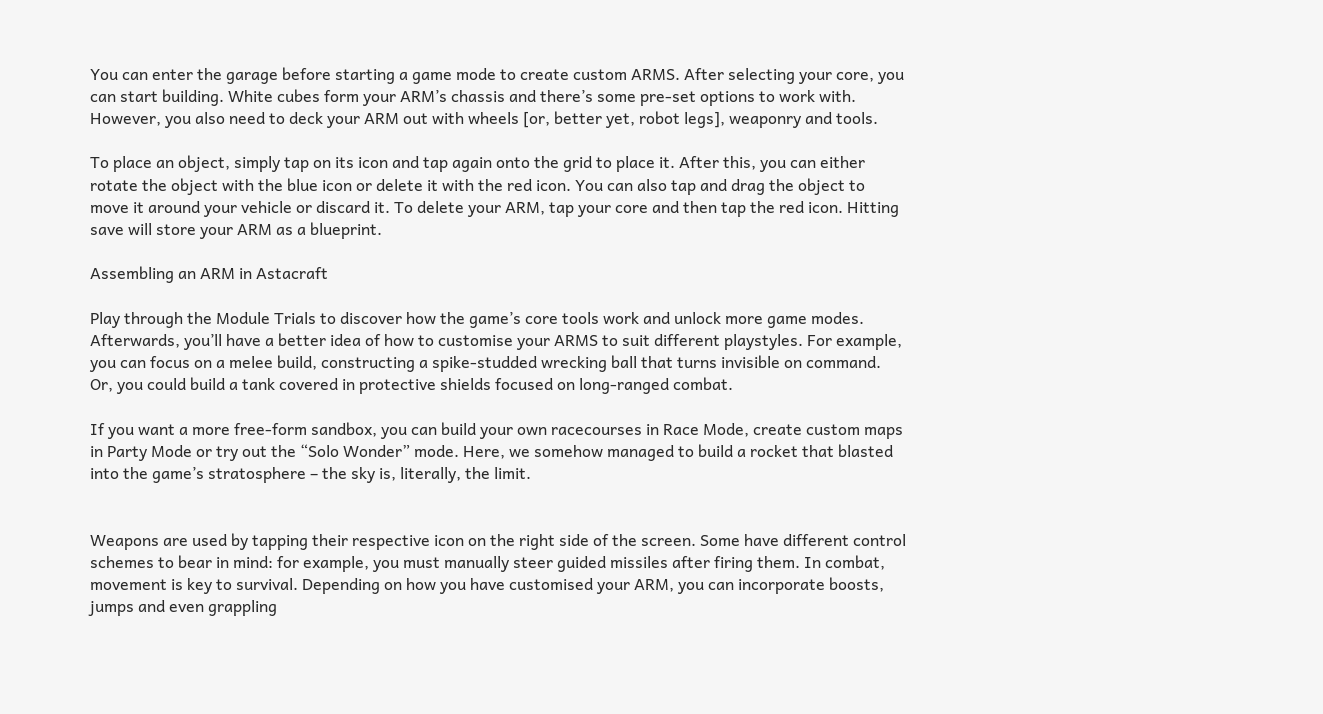You can enter the garage before starting a game mode to create custom ARMS. After selecting your core, you can start building. White cubes form your ARM’s chassis and there’s some pre-set options to work with. However, you also need to deck your ARM out with wheels [or, better yet, robot legs], weaponry and tools.

To place an object, simply tap on its icon and tap again onto the grid to place it. After this, you can either rotate the object with the blue icon or delete it with the red icon. You can also tap and drag the object to move it around your vehicle or discard it. To delete your ARM, tap your core and then tap the red icon. Hitting save will store your ARM as a blueprint.

Assembling an ARM in Astacraft

Play through the Module Trials to discover how the game’s core tools work and unlock more game modes. Afterwards, you’ll have a better idea of how to customise your ARMS to suit different playstyles. For example, you can focus on a melee build, constructing a spike-studded wrecking ball that turns invisible on command. Or, you could build a tank covered in protective shields focused on long-ranged combat.

If you want a more free-form sandbox, you can build your own racecourses in Race Mode, create custom maps in Party Mode or try out the “Solo Wonder” mode. Here, we somehow managed to build a rocket that blasted into the game’s stratosphere – the sky is, literally, the limit.


Weapons are used by tapping their respective icon on the right side of the screen. Some have different control schemes to bear in mind: for example, you must manually steer guided missiles after firing them. In combat, movement is key to survival. Depending on how you have customised your ARM, you can incorporate boosts, jumps and even grappling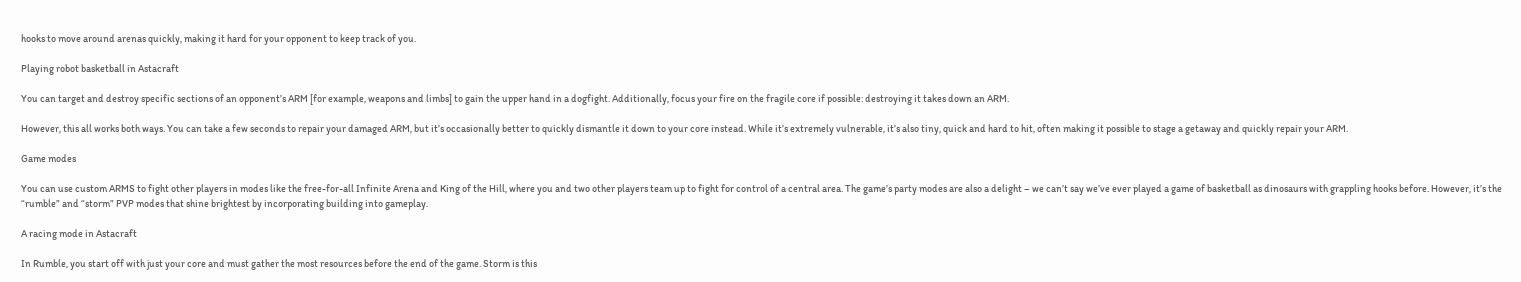hooks to move around arenas quickly, making it hard for your opponent to keep track of you.

Playing robot basketball in Astacraft

You can target and destroy specific sections of an opponent’s ARM [for example, weapons and limbs] to gain the upper hand in a dogfight. Additionally, focus your fire on the fragile core if possible: destroying it takes down an ARM.

However, this all works both ways. You can take a few seconds to repair your damaged ARM, but it’s occasionally better to quickly dismantle it down to your core instead. While it’s extremely vulnerable, it’s also tiny, quick and hard to hit, often making it possible to stage a getaway and quickly repair your ARM.

Game modes

You can use custom ARMS to fight other players in modes like the free-for-all Infinite Arena and King of the Hill, where you and two other players team up to fight for control of a central area. The game’s party modes are also a delight – we can’t say we’ve ever played a game of basketball as dinosaurs with grappling hooks before. However, it’s the “rumble” and “storm” PVP modes that shine brightest by incorporating building into gameplay.

A racing mode in Astacraft

In Rumble, you start off with just your core and must gather the most resources before the end of the game. Storm is this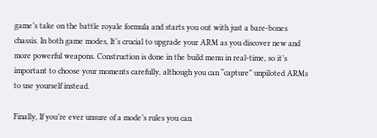game’s take on the battle royale formula and starts you out with just a bare-bones chassis. In both game modes, It’s crucial to upgrade your ARM as you discover new and more powerful weapons. Construction is done in the build menu in real-time, so it’s important to choose your moments carefully, although you can “capture” unpiloted ARMs to use yourself instead.

Finally, If you’re ever unsure of a mode’s rules you can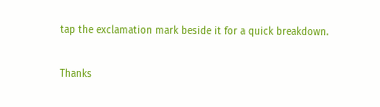tap the exclamation mark beside it for a quick breakdown.

Thanks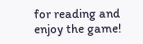for reading and enjoy the game!